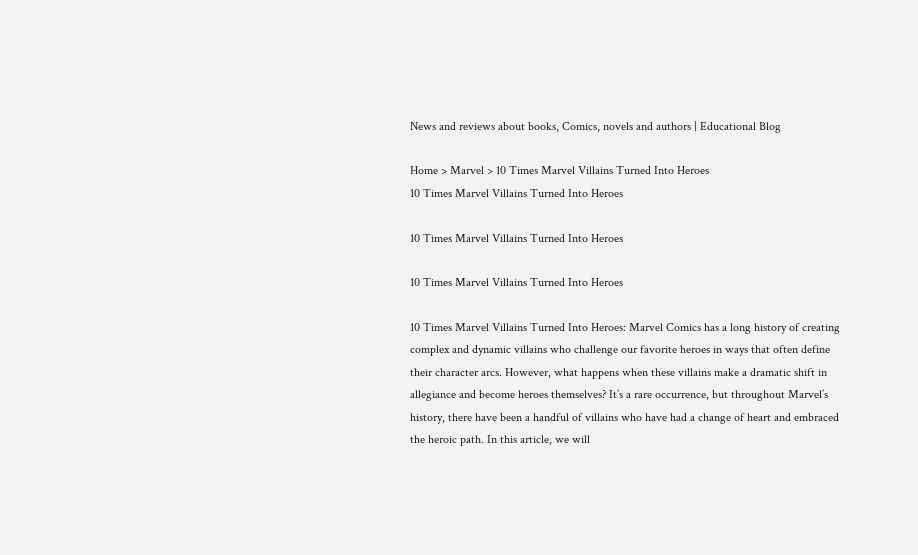News and reviews about books, Comics, novels and authors | Educational Blog

Home > Marvel > 10 Times Marvel Villains Turned Into Heroes
10 Times Marvel Villains Turned Into Heroes

10 Times Marvel Villains Turned Into Heroes

10 Times Marvel Villains Turned Into Heroes

10 Times Marvel Villains Turned Into Heroes: Marvel Comics has a long history of creating complex and dynamic villains who challenge our favorite heroes in ways that often define their character arcs. However, what happens when these villains make a dramatic shift in allegiance and become heroes themselves? It’s a rare occurrence, but throughout Marvel’s history, there have been a handful of villains who have had a change of heart and embraced the heroic path. In this article, we will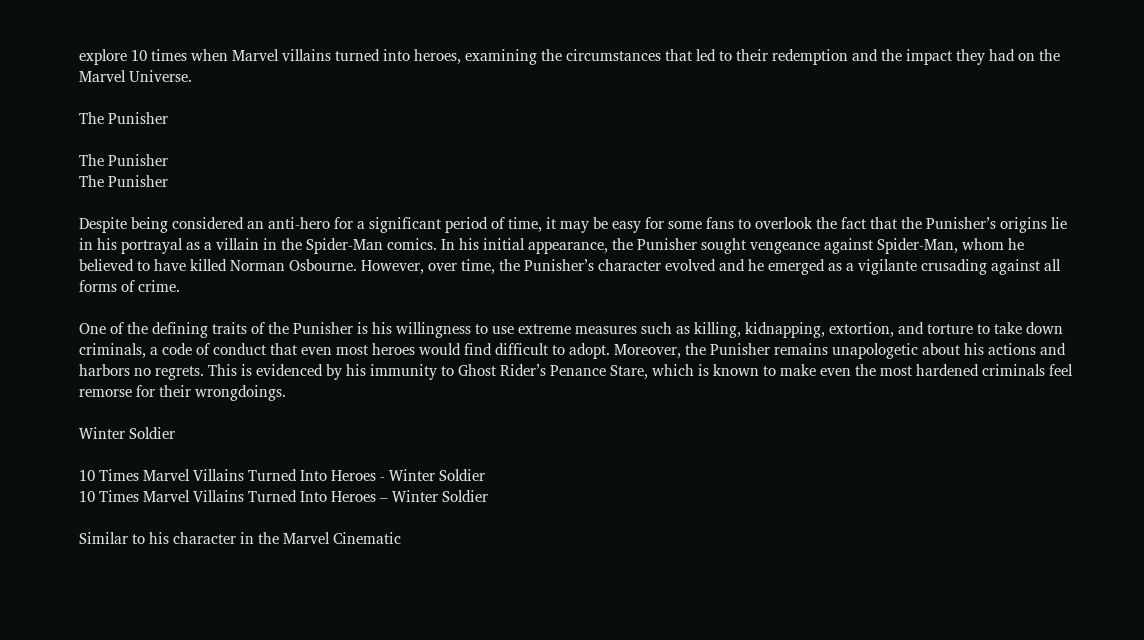explore 10 times when Marvel villains turned into heroes, examining the circumstances that led to their redemption and the impact they had on the Marvel Universe.

The Punisher

The Punisher
The Punisher

Despite being considered an anti-hero for a significant period of time, it may be easy for some fans to overlook the fact that the Punisher’s origins lie in his portrayal as a villain in the Spider-Man comics. In his initial appearance, the Punisher sought vengeance against Spider-Man, whom he believed to have killed Norman Osbourne. However, over time, the Punisher’s character evolved and he emerged as a vigilante crusading against all forms of crime.

One of the defining traits of the Punisher is his willingness to use extreme measures such as killing, kidnapping, extortion, and torture to take down criminals, a code of conduct that even most heroes would find difficult to adopt. Moreover, the Punisher remains unapologetic about his actions and harbors no regrets. This is evidenced by his immunity to Ghost Rider’s Penance Stare, which is known to make even the most hardened criminals feel remorse for their wrongdoings.

Winter Soldier

10 Times Marvel Villains Turned Into Heroes - Winter Soldier
10 Times Marvel Villains Turned Into Heroes – Winter Soldier

Similar to his character in the Marvel Cinematic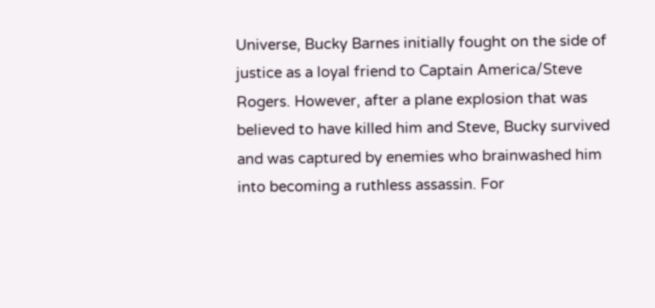Universe, Bucky Barnes initially fought on the side of justice as a loyal friend to Captain America/Steve Rogers. However, after a plane explosion that was believed to have killed him and Steve, Bucky survived and was captured by enemies who brainwashed him into becoming a ruthless assassin. For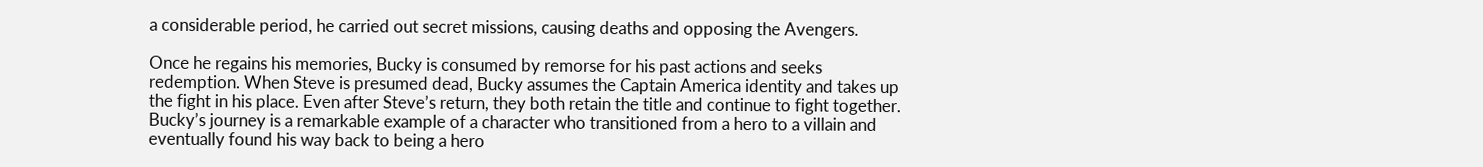a considerable period, he carried out secret missions, causing deaths and opposing the Avengers.

Once he regains his memories, Bucky is consumed by remorse for his past actions and seeks redemption. When Steve is presumed dead, Bucky assumes the Captain America identity and takes up the fight in his place. Even after Steve’s return, they both retain the title and continue to fight together. Bucky’s journey is a remarkable example of a character who transitioned from a hero to a villain and eventually found his way back to being a hero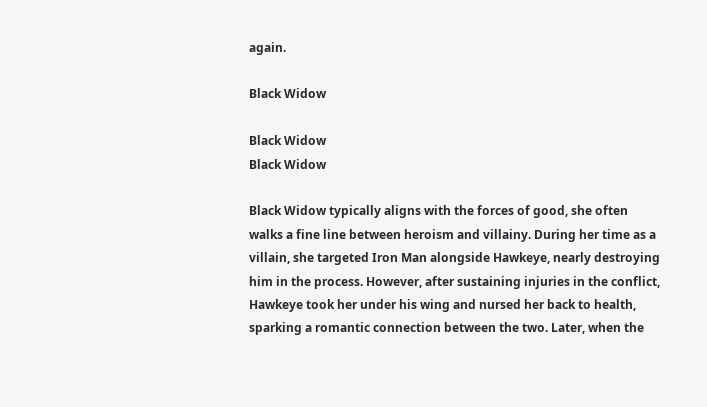again.

Black Widow

Black Widow
Black Widow

Black Widow typically aligns with the forces of good, she often walks a fine line between heroism and villainy. During her time as a villain, she targeted Iron Man alongside Hawkeye, nearly destroying him in the process. However, after sustaining injuries in the conflict, Hawkeye took her under his wing and nursed her back to health, sparking a romantic connection between the two. Later, when the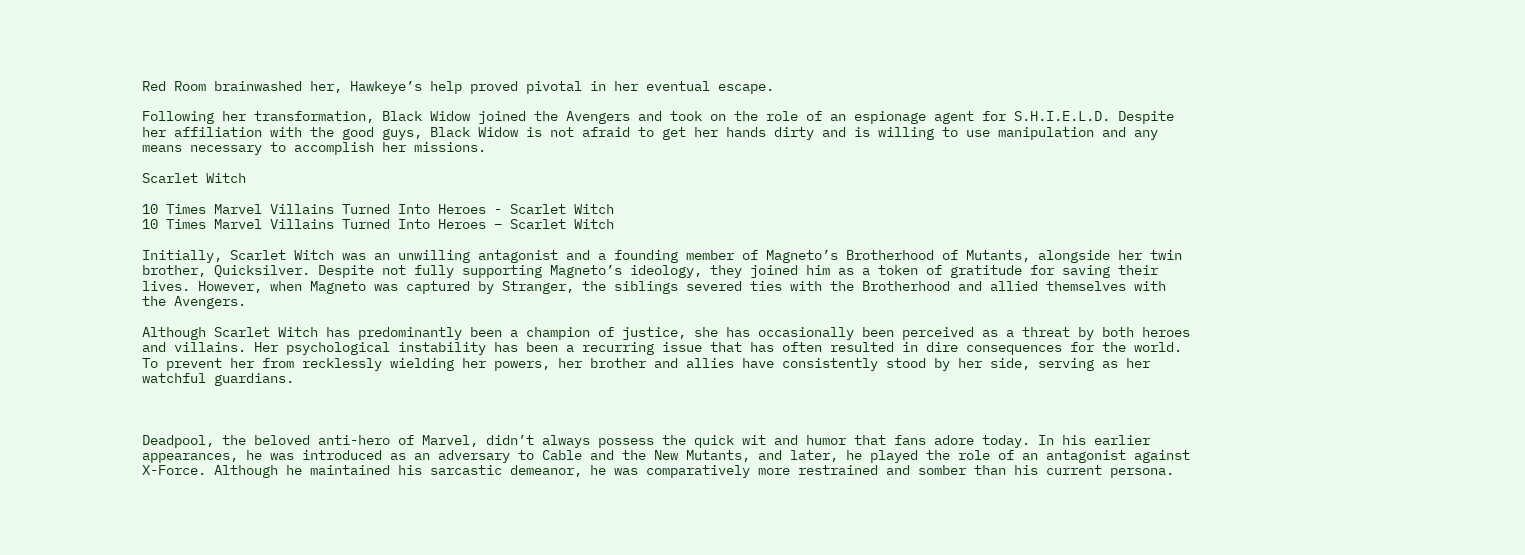Red Room brainwashed her, Hawkeye’s help proved pivotal in her eventual escape.

Following her transformation, Black Widow joined the Avengers and took on the role of an espionage agent for S.H.I.E.L.D. Despite her affiliation with the good guys, Black Widow is not afraid to get her hands dirty and is willing to use manipulation and any means necessary to accomplish her missions.

Scarlet Witch

10 Times Marvel Villains Turned Into Heroes - Scarlet Witch
10 Times Marvel Villains Turned Into Heroes – Scarlet Witch

Initially, Scarlet Witch was an unwilling antagonist and a founding member of Magneto’s Brotherhood of Mutants, alongside her twin brother, Quicksilver. Despite not fully supporting Magneto’s ideology, they joined him as a token of gratitude for saving their lives. However, when Magneto was captured by Stranger, the siblings severed ties with the Brotherhood and allied themselves with the Avengers.

Although Scarlet Witch has predominantly been a champion of justice, she has occasionally been perceived as a threat by both heroes and villains. Her psychological instability has been a recurring issue that has often resulted in dire consequences for the world. To prevent her from recklessly wielding her powers, her brother and allies have consistently stood by her side, serving as her watchful guardians.



Deadpool, the beloved anti-hero of Marvel, didn’t always possess the quick wit and humor that fans adore today. In his earlier appearances, he was introduced as an adversary to Cable and the New Mutants, and later, he played the role of an antagonist against X-Force. Although he maintained his sarcastic demeanor, he was comparatively more restrained and somber than his current persona.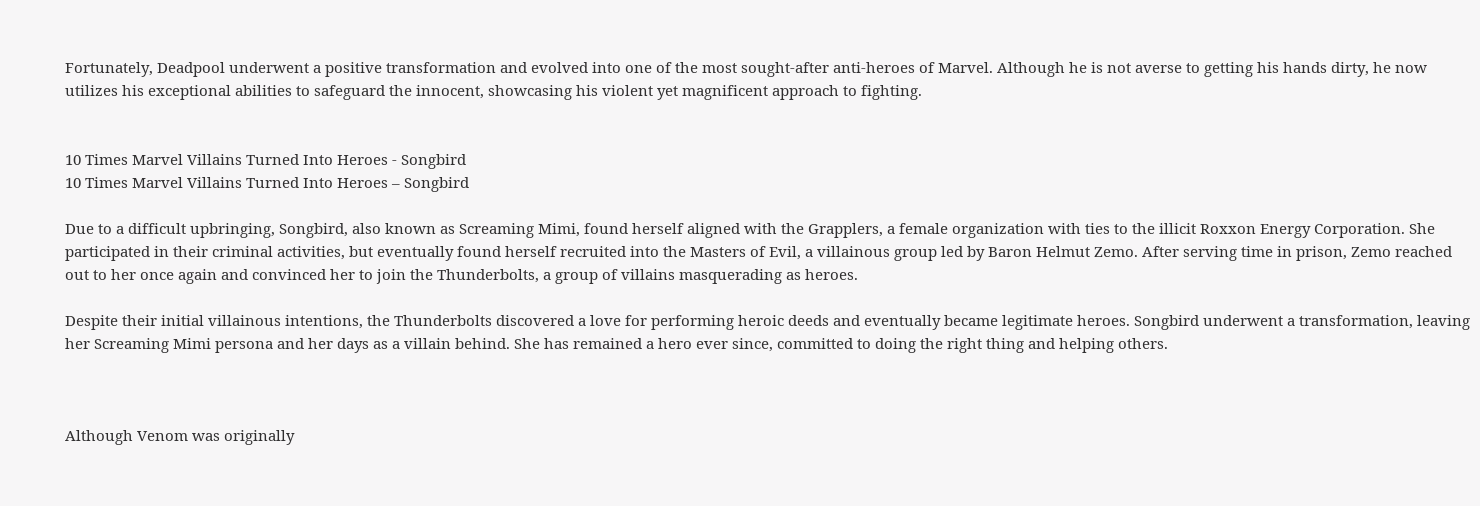Fortunately, Deadpool underwent a positive transformation and evolved into one of the most sought-after anti-heroes of Marvel. Although he is not averse to getting his hands dirty, he now utilizes his exceptional abilities to safeguard the innocent, showcasing his violent yet magnificent approach to fighting.


10 Times Marvel Villains Turned Into Heroes - Songbird
10 Times Marvel Villains Turned Into Heroes – Songbird

Due to a difficult upbringing, Songbird, also known as Screaming Mimi, found herself aligned with the Grapplers, a female organization with ties to the illicit Roxxon Energy Corporation. She participated in their criminal activities, but eventually found herself recruited into the Masters of Evil, a villainous group led by Baron Helmut Zemo. After serving time in prison, Zemo reached out to her once again and convinced her to join the Thunderbolts, a group of villains masquerading as heroes.

Despite their initial villainous intentions, the Thunderbolts discovered a love for performing heroic deeds and eventually became legitimate heroes. Songbird underwent a transformation, leaving her Screaming Mimi persona and her days as a villain behind. She has remained a hero ever since, committed to doing the right thing and helping others.



Although Venom was originally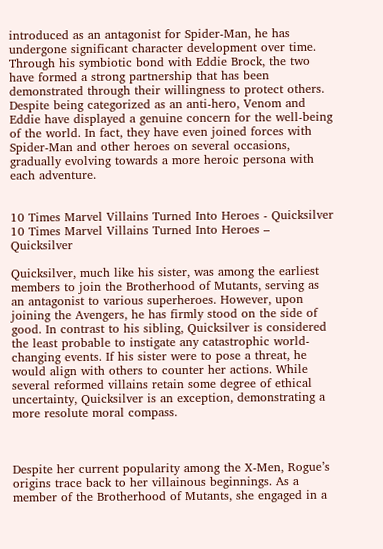introduced as an antagonist for Spider-Man, he has undergone significant character development over time. Through his symbiotic bond with Eddie Brock, the two have formed a strong partnership that has been demonstrated through their willingness to protect others. Despite being categorized as an anti-hero, Venom and Eddie have displayed a genuine concern for the well-being of the world. In fact, they have even joined forces with Spider-Man and other heroes on several occasions, gradually evolving towards a more heroic persona with each adventure.


10 Times Marvel Villains Turned Into Heroes - Quicksilver
10 Times Marvel Villains Turned Into Heroes – Quicksilver

Quicksilver, much like his sister, was among the earliest members to join the Brotherhood of Mutants, serving as an antagonist to various superheroes. However, upon joining the Avengers, he has firmly stood on the side of good. In contrast to his sibling, Quicksilver is considered the least probable to instigate any catastrophic world-changing events. If his sister were to pose a threat, he would align with others to counter her actions. While several reformed villains retain some degree of ethical uncertainty, Quicksilver is an exception, demonstrating a more resolute moral compass.



Despite her current popularity among the X-Men, Rogue’s origins trace back to her villainous beginnings. As a member of the Brotherhood of Mutants, she engaged in a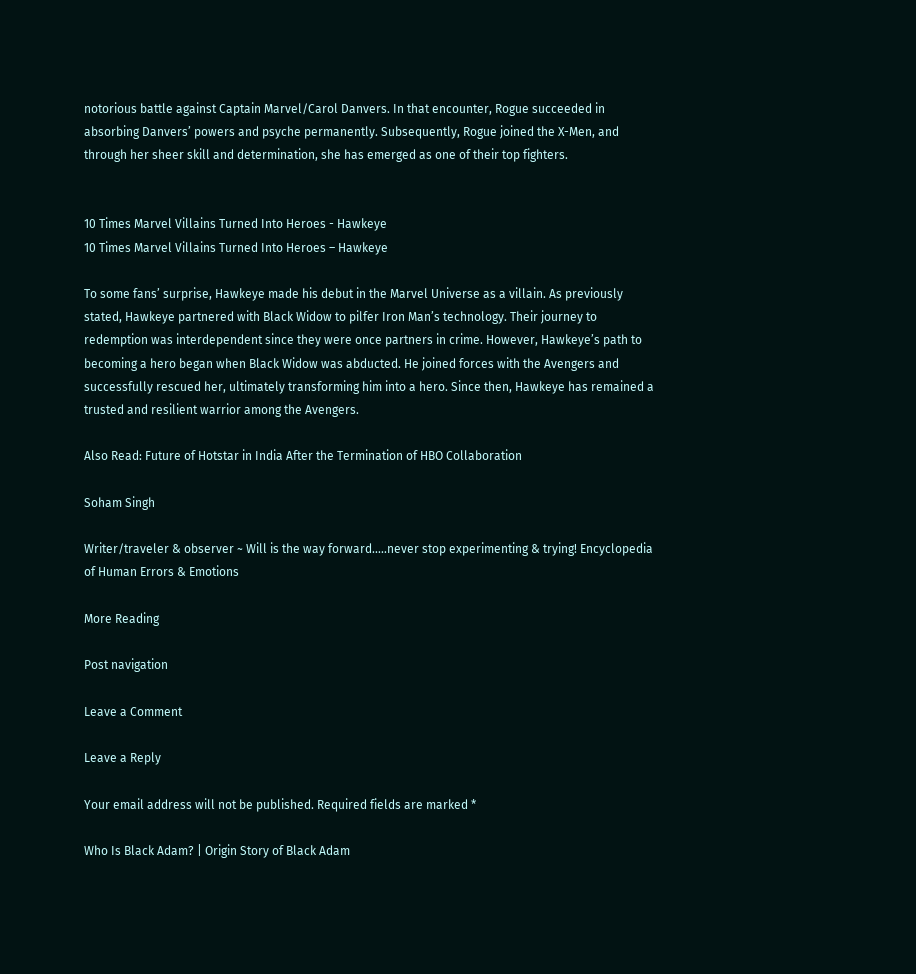notorious battle against Captain Marvel/Carol Danvers. In that encounter, Rogue succeeded in absorbing Danvers’ powers and psyche permanently. Subsequently, Rogue joined the X-Men, and through her sheer skill and determination, she has emerged as one of their top fighters.


10 Times Marvel Villains Turned Into Heroes - Hawkeye
10 Times Marvel Villains Turned Into Heroes – Hawkeye

To some fans’ surprise, Hawkeye made his debut in the Marvel Universe as a villain. As previously stated, Hawkeye partnered with Black Widow to pilfer Iron Man’s technology. Their journey to redemption was interdependent since they were once partners in crime. However, Hawkeye’s path to becoming a hero began when Black Widow was abducted. He joined forces with the Avengers and successfully rescued her, ultimately transforming him into a hero. Since then, Hawkeye has remained a trusted and resilient warrior among the Avengers.

Also Read: Future of Hotstar in India After the Termination of HBO Collaboration

Soham Singh

Writer/traveler & observer ~ Will is the way forward.....never stop experimenting & trying! Encyclopedia of Human Errors & Emotions

More Reading

Post navigation

Leave a Comment

Leave a Reply

Your email address will not be published. Required fields are marked *

Who Is Black Adam? | Origin Story of Black Adam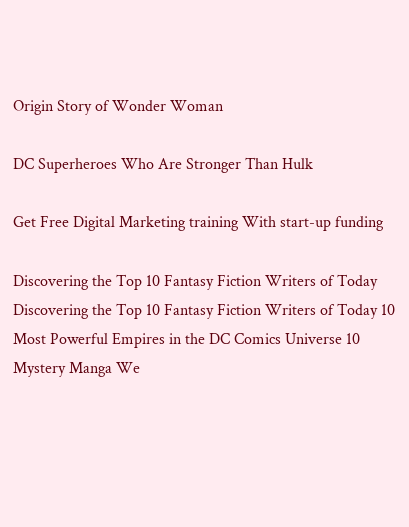Origin Story of Wonder Woman

DC Superheroes Who Are Stronger Than Hulk

Get Free Digital Marketing training With start-up funding

Discovering the Top 10 Fantasy Fiction Writers of Today
Discovering the Top 10 Fantasy Fiction Writers of Today 10 Most Powerful Empires in the DC Comics Universe 10 Mystery Manga We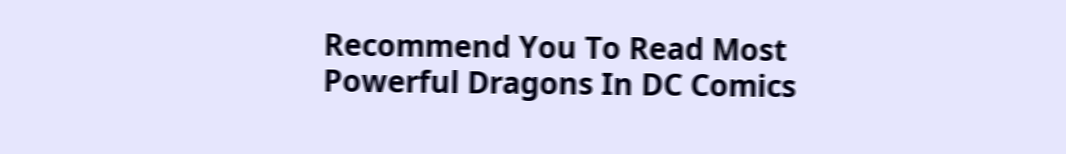Recommend You To Read Most Powerful Dragons In DC Comics